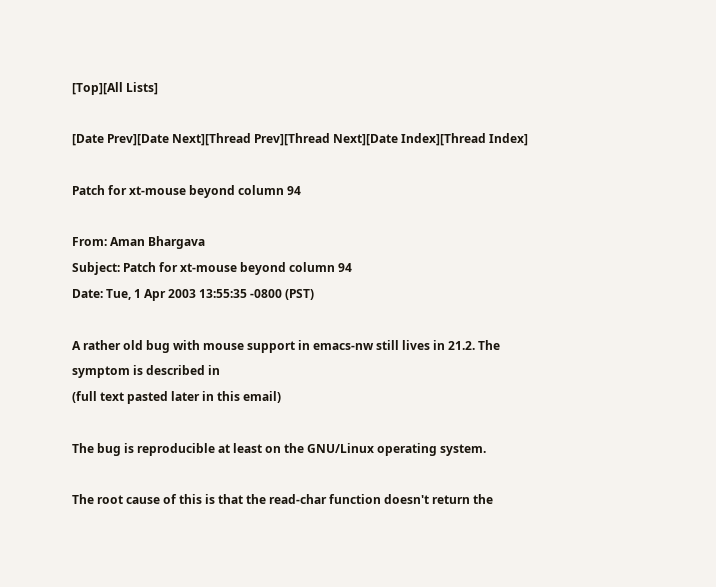[Top][All Lists]

[Date Prev][Date Next][Thread Prev][Thread Next][Date Index][Thread Index]

Patch for xt-mouse beyond column 94

From: Aman Bhargava
Subject: Patch for xt-mouse beyond column 94
Date: Tue, 1 Apr 2003 13:55:35 -0800 (PST)

A rather old bug with mouse support in emacs-nw still lives in 21.2. The
symptom is described in
(full text pasted later in this email)

The bug is reproducible at least on the GNU/Linux operating system.

The root cause of this is that the read-char function doesn't return the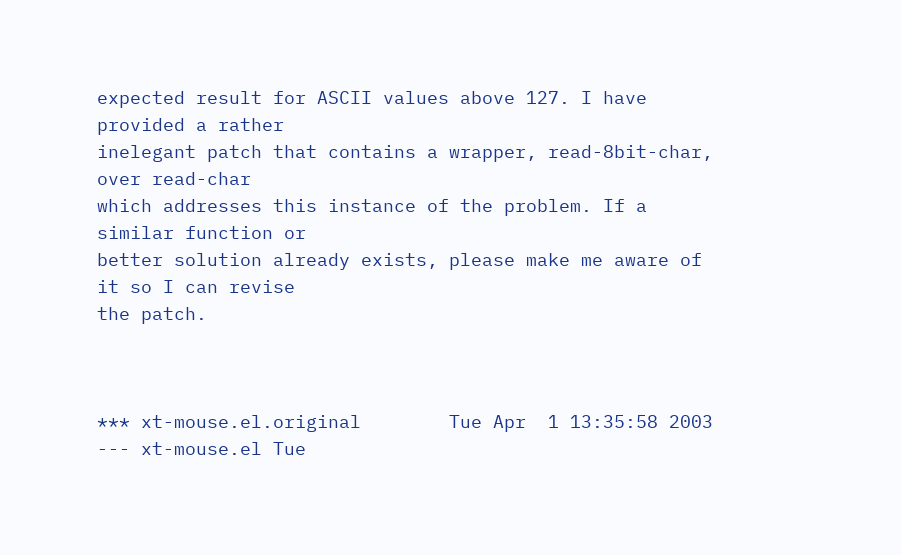expected result for ASCII values above 127. I have provided a rather
inelegant patch that contains a wrapper, read-8bit-char, over read-char
which addresses this instance of the problem. If a similar function or
better solution already exists, please make me aware of it so I can revise
the patch.



*** xt-mouse.el.original        Tue Apr  1 13:35:58 2003
--- xt-mouse.el Tue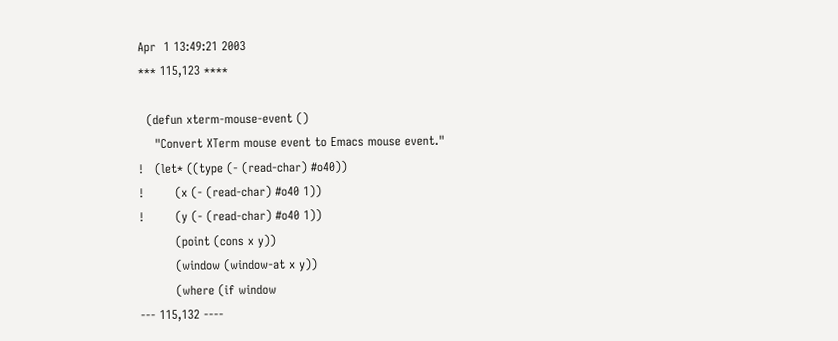Apr  1 13:49:21 2003
*** 115,123 ****

  (defun xterm-mouse-event ()
    "Convert XTerm mouse event to Emacs mouse event."
!   (let* ((type (- (read-char) #o40))
!        (x (- (read-char) #o40 1))
!        (y (- (read-char) #o40 1))
         (point (cons x y))
         (window (window-at x y))
         (where (if window
--- 115,132 ----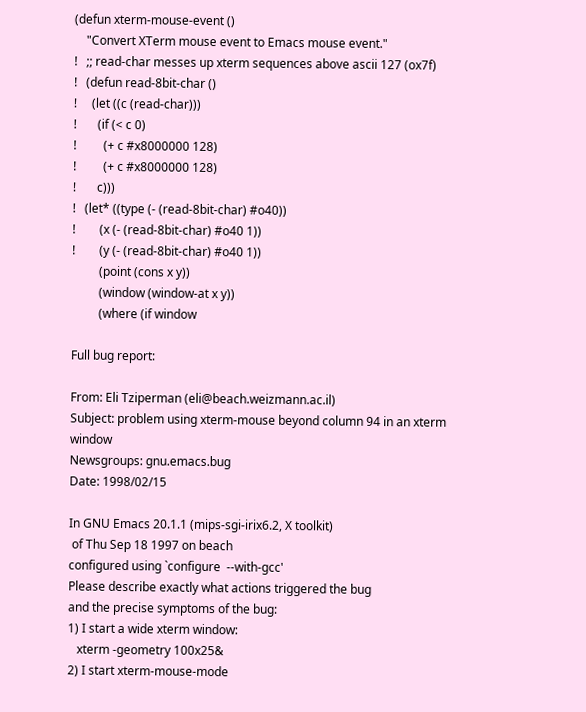(defun xterm-mouse-event ()
    "Convert XTerm mouse event to Emacs mouse event."
!   ;; read-char messes up xterm sequences above ascii 127 (ox7f)
!   (defun read-8bit-char ()
!     (let ((c (read-char)))
!       (if (< c 0)
!         (+ c #x8000000 128)
!         (+ c #x8000000 128)
!       c)))
!   (let* ((type (- (read-8bit-char) #o40))
!        (x (- (read-8bit-char) #o40 1))
!        (y (- (read-8bit-char) #o40 1))
         (point (cons x y))
         (window (window-at x y))
         (where (if window

Full bug report:

From: Eli Tziperman (eli@beach.weizmann.ac.il)
Subject: problem using xterm-mouse beyond column 94 in an xterm window
Newsgroups: gnu.emacs.bug
Date: 1998/02/15

In GNU Emacs 20.1.1 (mips-sgi-irix6.2, X toolkit)
 of Thu Sep 18 1997 on beach
configured using `configure  --with-gcc'
Please describe exactly what actions triggered the bug
and the precise symptoms of the bug:
1) I start a wide xterm window:
   xterm -geometry 100x25&
2) I start xterm-mouse-mode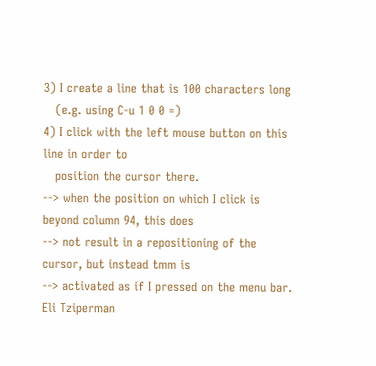3) I create a line that is 100 characters long
   (e.g. using C-u 1 0 0 =)
4) I click with the left mouse button on this line in order to
   position the cursor there.
--> when the position on which I click is beyond column 94, this does
--> not result in a repositioning of the cursor, but instead tmm is
--> activated as if I pressed on the menu bar.
Eli Tziperman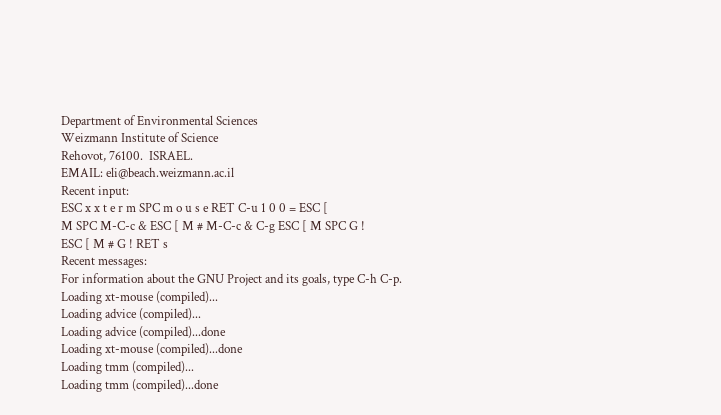Department of Environmental Sciences
Weizmann Institute of Science
Rehovot, 76100.  ISRAEL.
EMAIL: eli@beach.weizmann.ac.il
Recent input:
ESC x x t e r m SPC m o u s e RET C-u 1 0 0 = ESC [
M SPC M-C-c & ESC [ M # M-C-c & C-g ESC [ M SPC G !
ESC [ M # G ! RET s
Recent messages:
For information about the GNU Project and its goals, type C-h C-p.
Loading xt-mouse (compiled)...
Loading advice (compiled)...
Loading advice (compiled)...done
Loading xt-mouse (compiled)...done
Loading tmm (compiled)...
Loading tmm (compiled)...done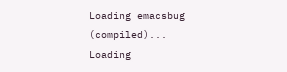Loading emacsbug (compiled)...
Loading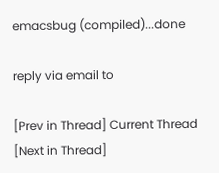emacsbug (compiled)...done

reply via email to

[Prev in Thread] Current Thread [Next in Thread]